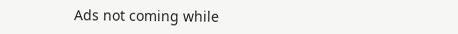Ads not coming while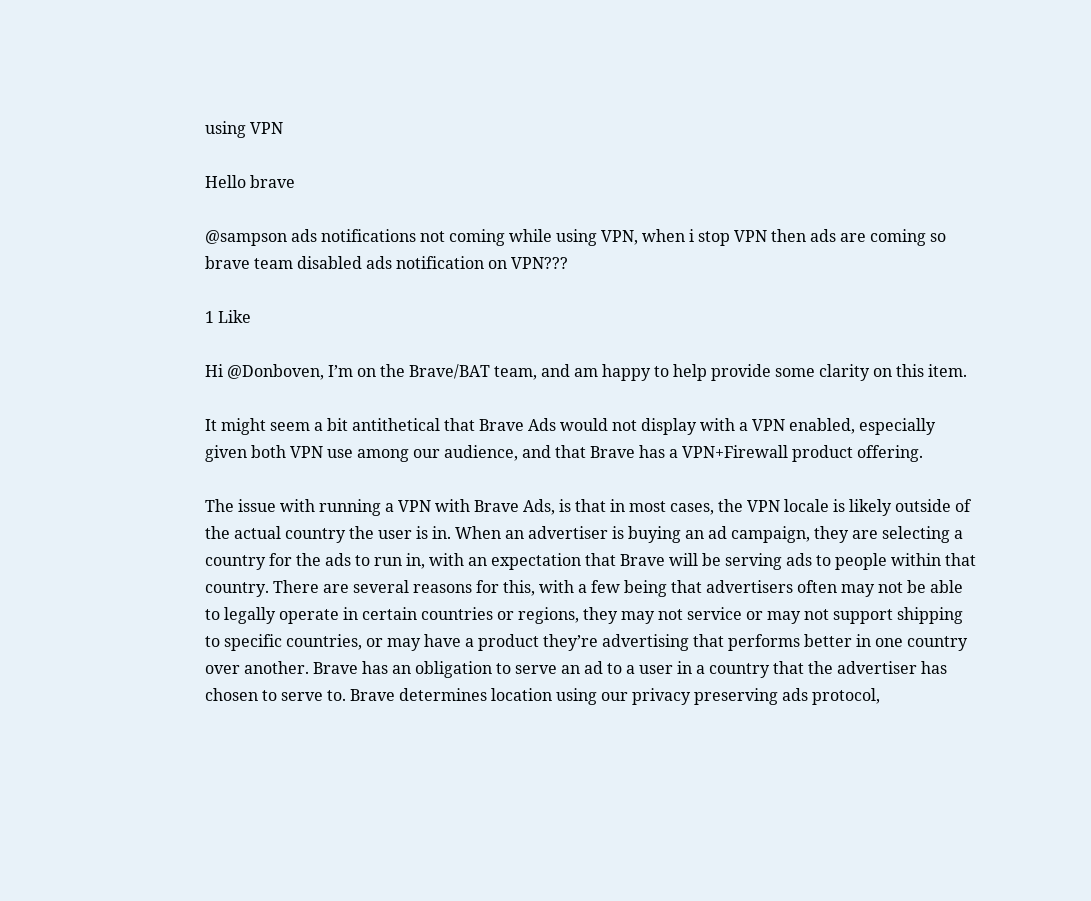using VPN

Hello brave

@sampson ads notifications not coming while using VPN, when i stop VPN then ads are coming so brave team disabled ads notification on VPN???

1 Like

Hi @Donboven, I’m on the Brave/BAT team, and am happy to help provide some clarity on this item.

It might seem a bit antithetical that Brave Ads would not display with a VPN enabled, especially given both VPN use among our audience, and that Brave has a VPN+Firewall product offering.

The issue with running a VPN with Brave Ads, is that in most cases, the VPN locale is likely outside of the actual country the user is in. When an advertiser is buying an ad campaign, they are selecting a country for the ads to run in, with an expectation that Brave will be serving ads to people within that country. There are several reasons for this, with a few being that advertisers often may not be able to legally operate in certain countries or regions, they may not service or may not support shipping to specific countries, or may have a product they’re advertising that performs better in one country over another. Brave has an obligation to serve an ad to a user in a country that the advertiser has chosen to serve to. Brave determines location using our privacy preserving ads protocol,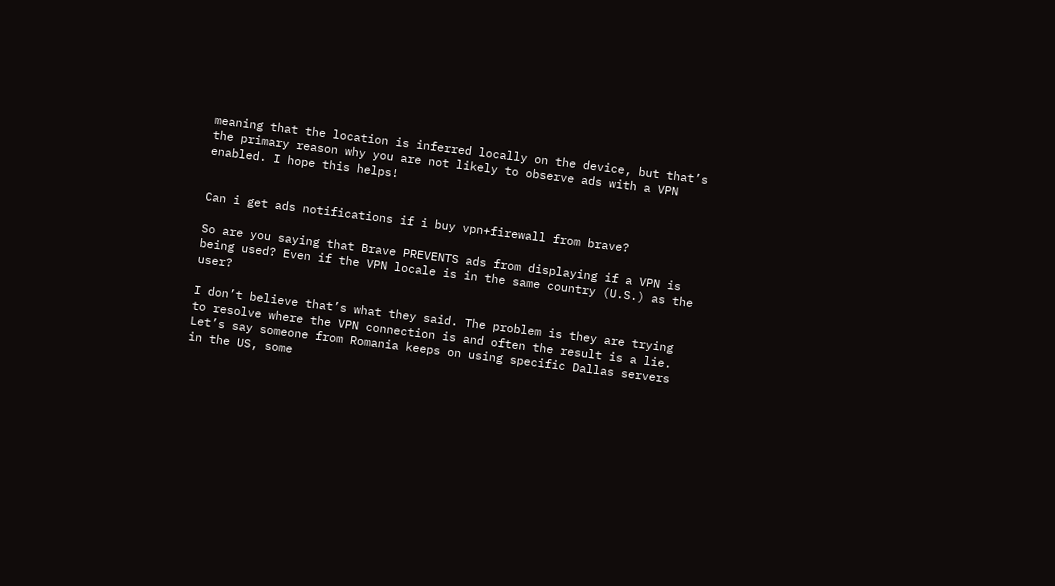meaning that the location is inferred locally on the device, but that’s the primary reason why you are not likely to observe ads with a VPN enabled. I hope this helps!


Can i get ads notifications if i buy vpn+firewall from brave?

So are you saying that Brave PREVENTS ads from displaying if a VPN is being used? Even if the VPN locale is in the same country (U.S.) as the user?

I don’t believe that’s what they said. The problem is they are trying to resolve where the VPN connection is and often the result is a lie. Let’s say someone from Romania keeps on using specific Dallas servers in the US, some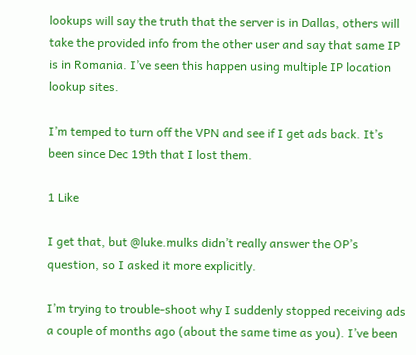lookups will say the truth that the server is in Dallas, others will take the provided info from the other user and say that same IP is in Romania. I’ve seen this happen using multiple IP location lookup sites.

I’m temped to turn off the VPN and see if I get ads back. It’s been since Dec 19th that I lost them.

1 Like

I get that, but @luke.mulks didn’t really answer the OP’s question, so I asked it more explicitly.

I’m trying to trouble-shoot why I suddenly stopped receiving ads a couple of months ago (about the same time as you). I’ve been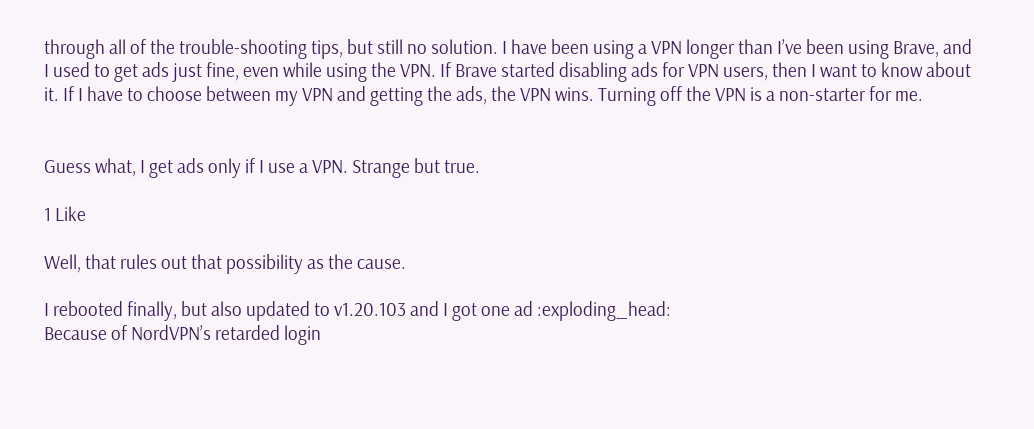through all of the trouble-shooting tips, but still no solution. I have been using a VPN longer than I’ve been using Brave, and I used to get ads just fine, even while using the VPN. If Brave started disabling ads for VPN users, then I want to know about it. If I have to choose between my VPN and getting the ads, the VPN wins. Turning off the VPN is a non-starter for me.


Guess what, I get ads only if I use a VPN. Strange but true.

1 Like

Well, that rules out that possibility as the cause.

I rebooted finally, but also updated to v1.20.103 and I got one ad :exploding_head:
Because of NordVPN’s retarded login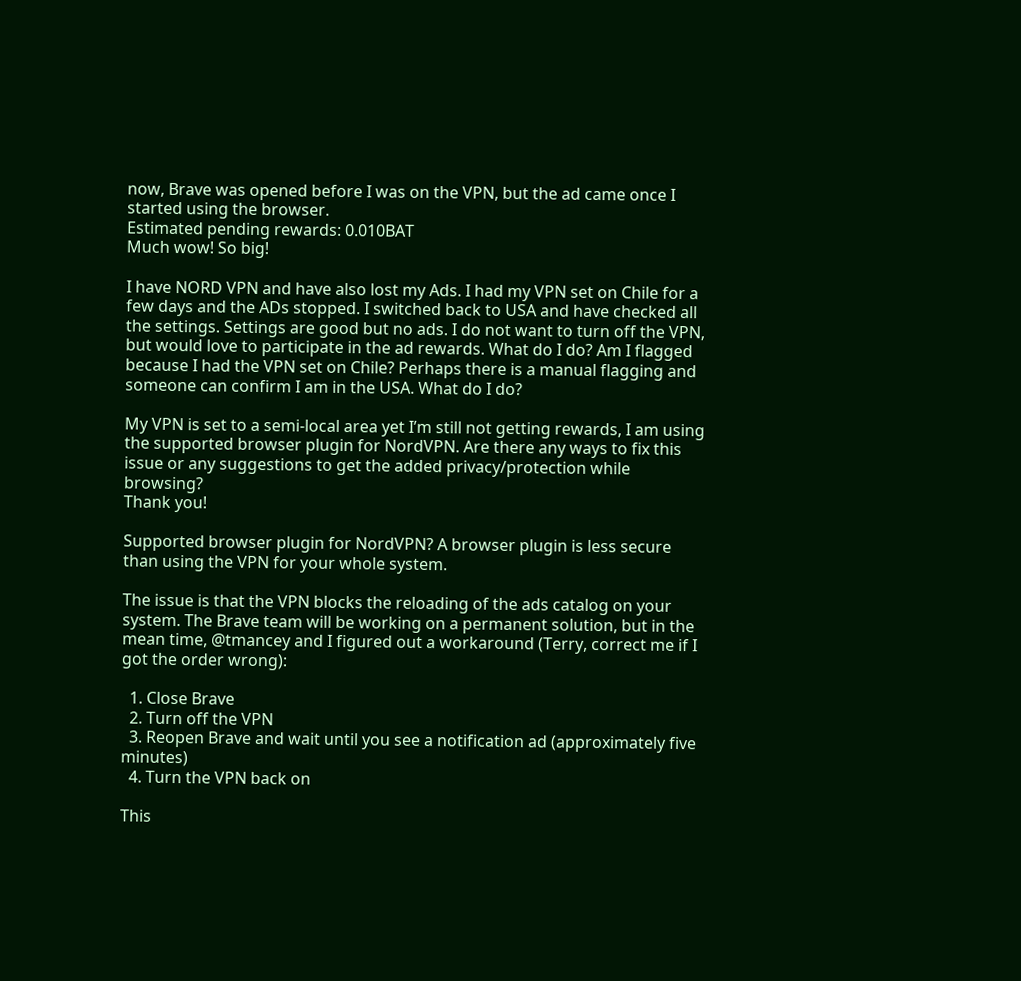now, Brave was opened before I was on the VPN, but the ad came once I started using the browser.
Estimated pending rewards: 0.010BAT
Much wow! So big!

I have NORD VPN and have also lost my Ads. I had my VPN set on Chile for a few days and the ADs stopped. I switched back to USA and have checked all the settings. Settings are good but no ads. I do not want to turn off the VPN, but would love to participate in the ad rewards. What do I do? Am I flagged because I had the VPN set on Chile? Perhaps there is a manual flagging and someone can confirm I am in the USA. What do I do?

My VPN is set to a semi-local area yet I’m still not getting rewards, I am using the supported browser plugin for NordVPN. Are there any ways to fix this issue or any suggestions to get the added privacy/protection while browsing?
Thank you!

Supported browser plugin for NordVPN? A browser plugin is less secure than using the VPN for your whole system.

The issue is that the VPN blocks the reloading of the ads catalog on your system. The Brave team will be working on a permanent solution, but in the mean time, @tmancey and I figured out a workaround (Terry, correct me if I got the order wrong):

  1. Close Brave
  2. Turn off the VPN
  3. Reopen Brave and wait until you see a notification ad (approximately five minutes)
  4. Turn the VPN back on

This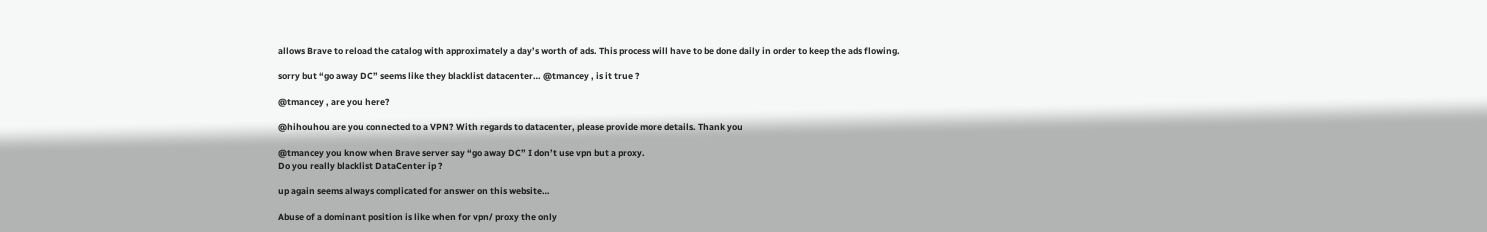allows Brave to reload the catalog with approximately a day’s worth of ads. This process will have to be done daily in order to keep the ads flowing.

sorry but “go away DC” seems like they blacklist datacenter… @tmancey , is it true ?

@tmancey , are you here?

@hihouhou are you connected to a VPN? With regards to datacenter, please provide more details. Thank you

@tmancey you know when Brave server say “go away DC” I don’t use vpn but a proxy.
Do you really blacklist DataCenter ip ?

up again seems always complicated for answer on this website…

Abuse of a dominant position is like when for vpn/ proxy the only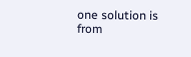one solution is from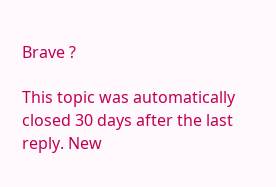Brave ?

This topic was automatically closed 30 days after the last reply. New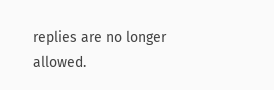replies are no longer allowed.